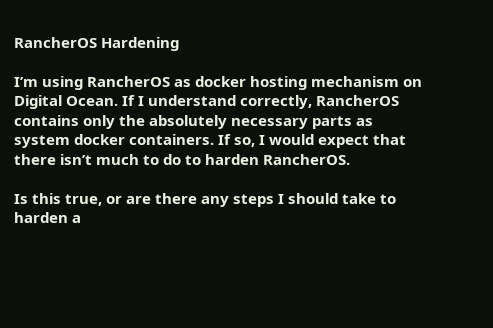RancherOS Hardening

I’m using RancherOS as docker hosting mechanism on Digital Ocean. If I understand correctly, RancherOS contains only the absolutely necessary parts as system docker containers. If so, I would expect that there isn’t much to do to harden RancherOS.

Is this true, or are there any steps I should take to harden a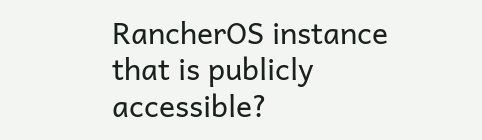RancherOS instance that is publicly accessible?